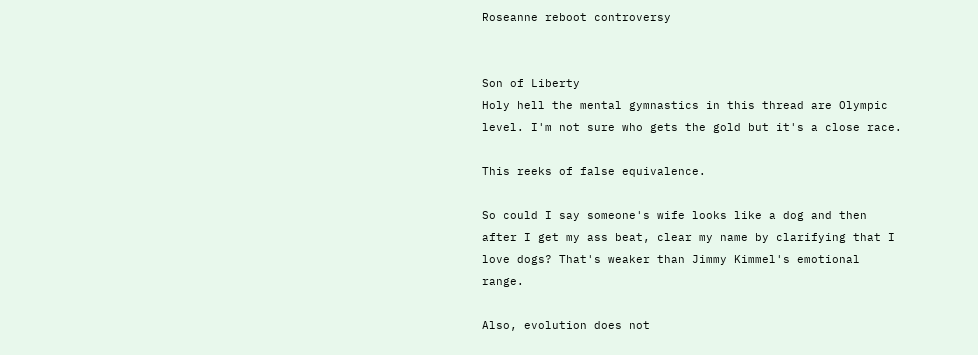Roseanne reboot controversy


Son of Liberty
Holy hell the mental gymnastics in this thread are Olympic level. I'm not sure who gets the gold but it's a close race.

This reeks of false equivalence.

So could I say someone's wife looks like a dog and then after I get my ass beat, clear my name by clarifying that I love dogs? That's weaker than Jimmy Kimmel's emotional range.

Also, evolution does not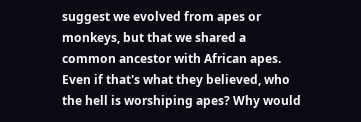suggest we evolved from apes or monkeys, but that we shared a common ancestor with African apes. Even if that's what they believed, who the hell is worshiping apes? Why would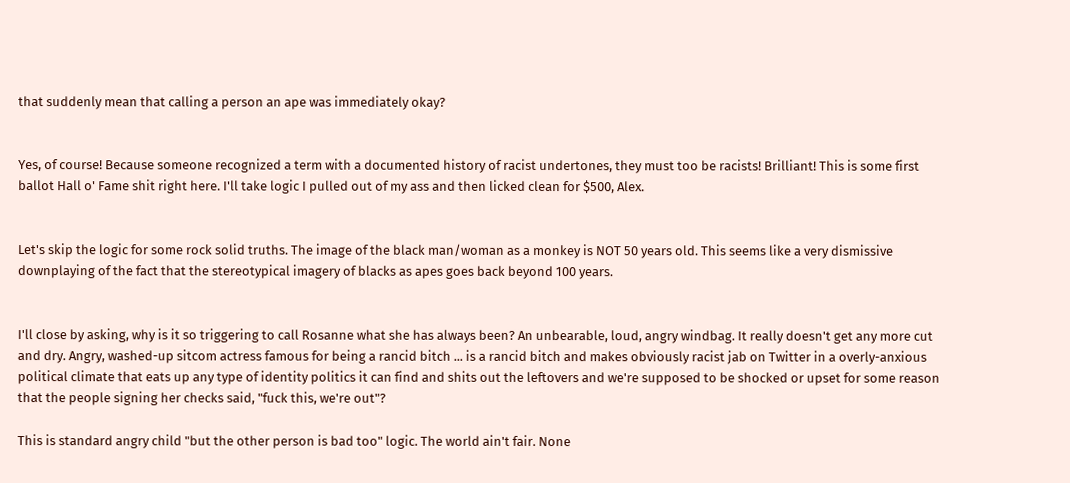that suddenly mean that calling a person an ape was immediately okay?


Yes, of course! Because someone recognized a term with a documented history of racist undertones, they must too be racists! Brilliant! This is some first ballot Hall o' Fame shit right here. I'll take logic I pulled out of my ass and then licked clean for $500, Alex.


Let's skip the logic for some rock solid truths. The image of the black man/woman as a monkey is NOT 50 years old. This seems like a very dismissive downplaying of the fact that the stereotypical imagery of blacks as apes goes back beyond 100 years.


I'll close by asking, why is it so triggering to call Rosanne what she has always been? An unbearable, loud, angry windbag. It really doesn't get any more cut and dry. Angry, washed-up sitcom actress famous for being a rancid bitch ... is a rancid bitch and makes obviously racist jab on Twitter in a overly-anxious political climate that eats up any type of identity politics it can find and shits out the leftovers and we're supposed to be shocked or upset for some reason that the people signing her checks said, "fuck this, we're out"?

This is standard angry child "but the other person is bad too" logic. The world ain't fair. None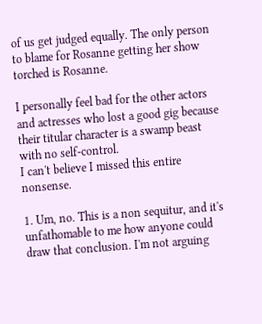of us get judged equally. The only person to blame for Rosanne getting her show torched is Rosanne.

I personally feel bad for the other actors and actresses who lost a good gig because their titular character is a swamp beast with no self-control.
I can't believe I missed this entire nonsense.

1. Um, no. This is a non sequitur, and it's unfathomable to me how anyone could draw that conclusion. I'm not arguing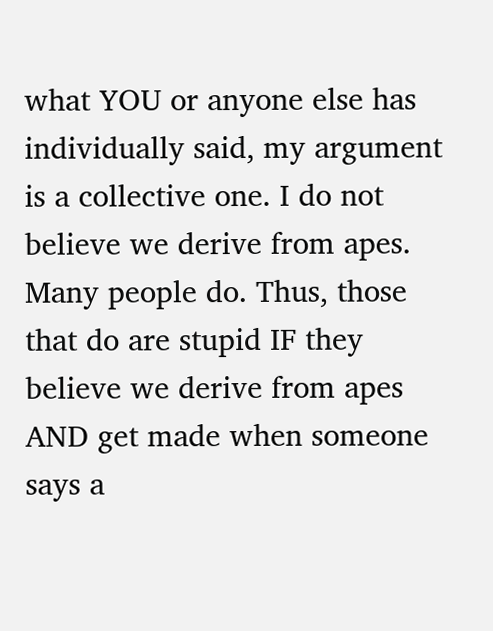what YOU or anyone else has individually said, my argument is a collective one. I do not believe we derive from apes. Many people do. Thus, those that do are stupid IF they believe we derive from apes AND get made when someone says a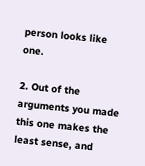person looks like one.

2. Out of the arguments you made this one makes the least sense, and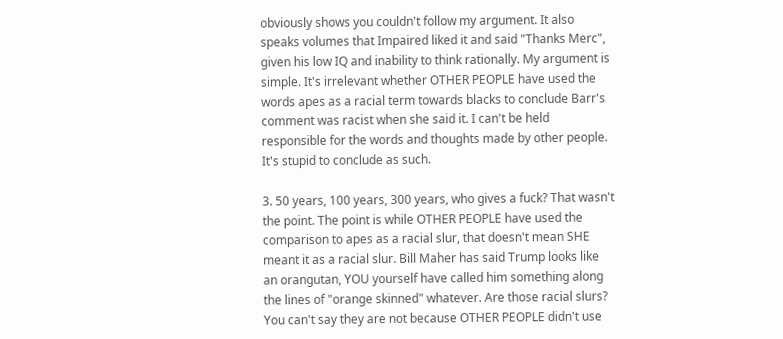obviously shows you couldn't follow my argument. It also speaks volumes that Impaired liked it and said "Thanks Merc", given his low IQ and inability to think rationally. My argument is simple. It's irrelevant whether OTHER PEOPLE have used the words apes as a racial term towards blacks to conclude Barr's comment was racist when she said it. I can't be held responsible for the words and thoughts made by other people. It's stupid to conclude as such.

3. 50 years, 100 years, 300 years, who gives a fuck? That wasn't the point. The point is while OTHER PEOPLE have used the comparison to apes as a racial slur, that doesn't mean SHE meant it as a racial slur. Bill Maher has said Trump looks like an orangutan, YOU yourself have called him something along the lines of "orange skinned" whatever. Are those racial slurs? You can't say they are not because OTHER PEOPLE didn't use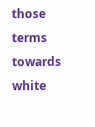those terms towards white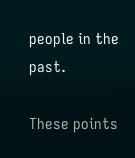people in the past.

These points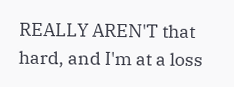REALLY AREN'T that hard, and I'm at a loss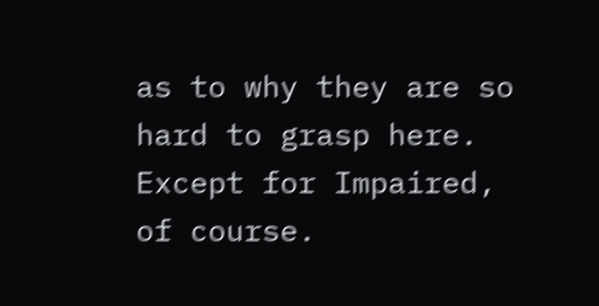as to why they are so hard to grasp here. Except for Impaired, of course.